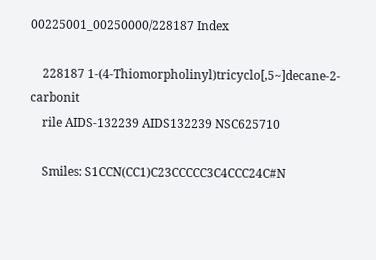00225001_00250000/228187 Index

    228187 1-(4-Thiomorpholinyl)tricyclo[,5~]decane-2-carbonit
    rile AIDS-132239 AIDS132239 NSC625710

    Smiles: S1CCN(CC1)C23CCCCC3C4CCC24C#N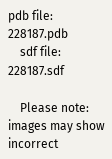pdb file: 228187.pdb
    sdf file: 228187.sdf

    Please note: images may show incorrect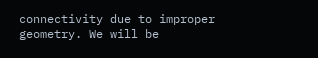connectivity due to improper geometry. We will be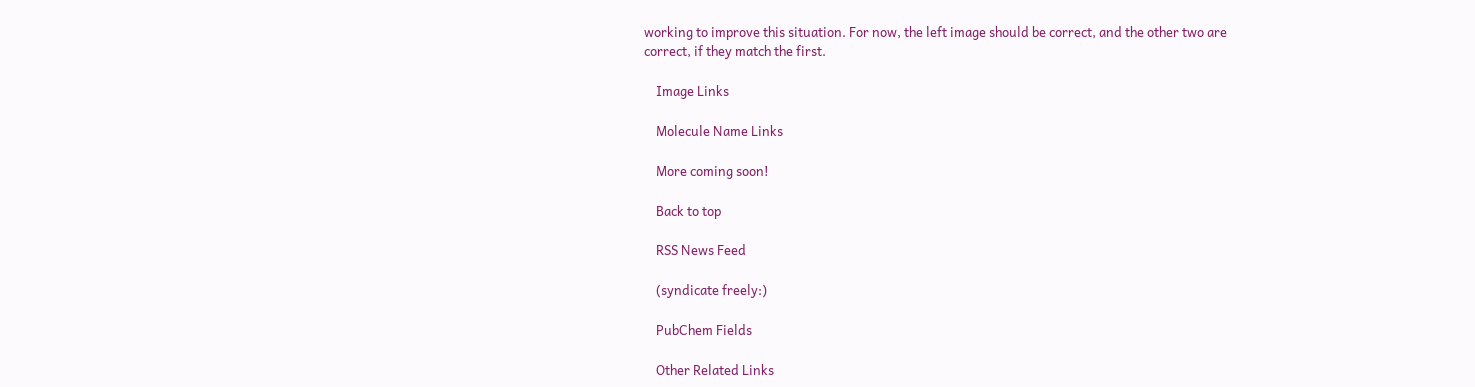working to improve this situation. For now, the left image should be correct, and the other two are correct, if they match the first.

    Image Links

    Molecule Name Links

    More coming soon!

    Back to top

    RSS News Feed

    (syndicate freely:)

    PubChem Fields

    Other Related Links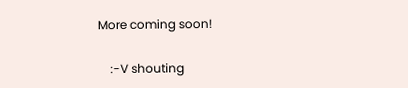More coming soon!

    :-V shouting